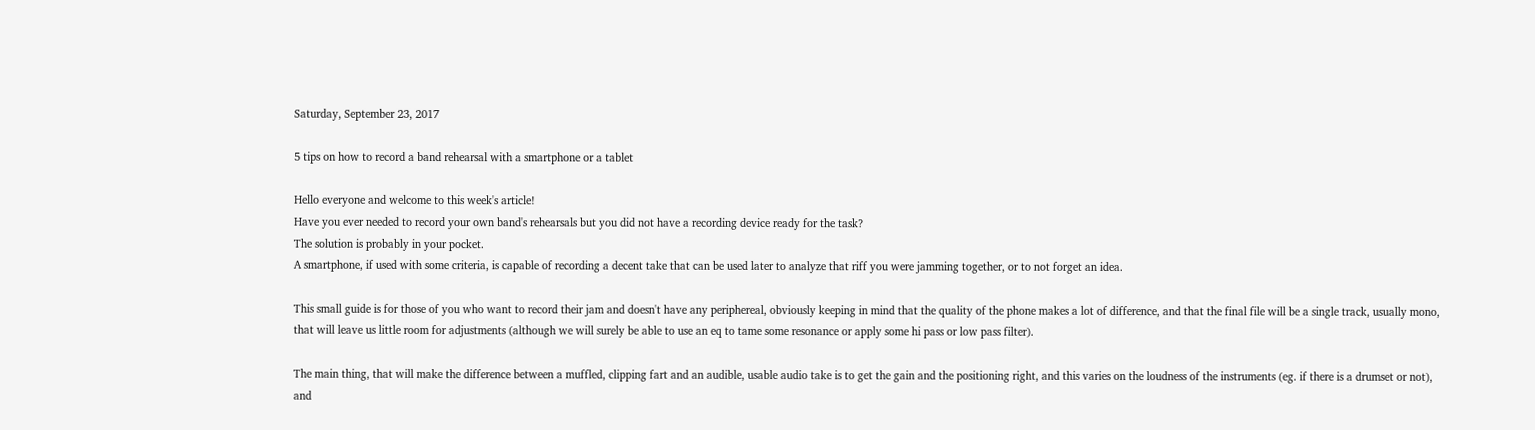Saturday, September 23, 2017

5 tips on how to record a band rehearsal with a smartphone or a tablet

Hello everyone and welcome to this week's article!
Have you ever needed to record your own band's rehearsals but you did not have a recording device ready for the task?
The solution is probably in your pocket.
A smartphone, if used with some criteria, is capable of recording a decent take that can be used later to analyze that riff you were jamming together, or to not forget an idea.

This small guide is for those of you who want to record their jam and doesn't have any periphereal, obviously keeping in mind that the quality of the phone makes a lot of difference, and that the final file will be a single track, usually mono, that will leave us little room for adjustments (although we will surely be able to use an eq to tame some resonance or apply some hi pass or low pass filter).

The main thing, that will make the difference between a muffled, clipping fart and an audible, usable audio take is to get the gain and the positioning right, and this varies on the loudness of the instruments (eg. if there is a drumset or not), and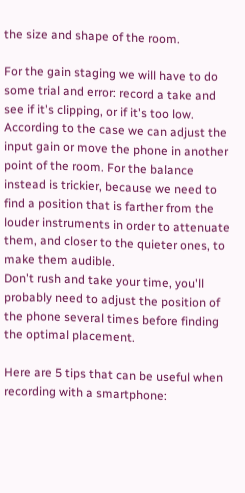the size and shape of the room.

For the gain staging we will have to do some trial and error: record a take and see if it's clipping, or if it's too low. According to the case we can adjust the input gain or move the phone in another point of the room. For the balance instead is trickier, because we need to find a position that is farther from the louder instruments in order to attenuate them, and closer to the quieter ones, to make them audible.
Don't rush and take your time, you'll probably need to adjust the position of the phone several times before finding the optimal placement.

Here are 5 tips that can be useful when recording with a smartphone: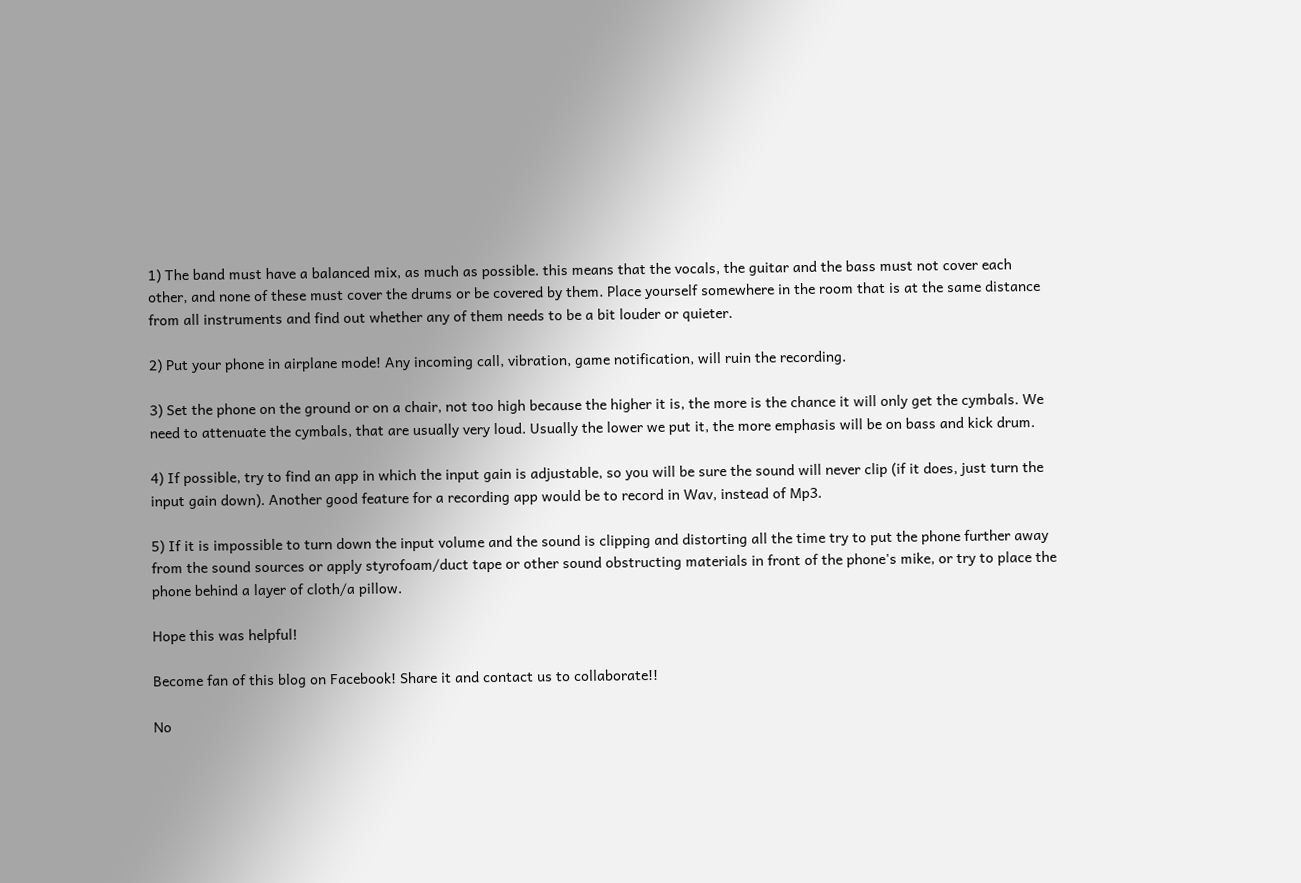1) The band must have a balanced mix, as much as possible. this means that the vocals, the guitar and the bass must not cover each other, and none of these must cover the drums or be covered by them. Place yourself somewhere in the room that is at the same distance from all instruments and find out whether any of them needs to be a bit louder or quieter.

2) Put your phone in airplane mode! Any incoming call, vibration, game notification, will ruin the recording.

3) Set the phone on the ground or on a chair, not too high because the higher it is, the more is the chance it will only get the cymbals. We need to attenuate the cymbals, that are usually very loud. Usually the lower we put it, the more emphasis will be on bass and kick drum.

4) If possible, try to find an app in which the input gain is adjustable, so you will be sure the sound will never clip (if it does, just turn the input gain down). Another good feature for a recording app would be to record in Wav, instead of Mp3.

5) If it is impossible to turn down the input volume and the sound is clipping and distorting all the time try to put the phone further away from the sound sources or apply styrofoam/duct tape or other sound obstructing materials in front of the phone's mike, or try to place the phone behind a layer of cloth/a pillow.

Hope this was helpful!

Become fan of this blog on Facebook! Share it and contact us to collaborate!!

No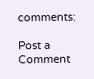comments:

Post a Comment